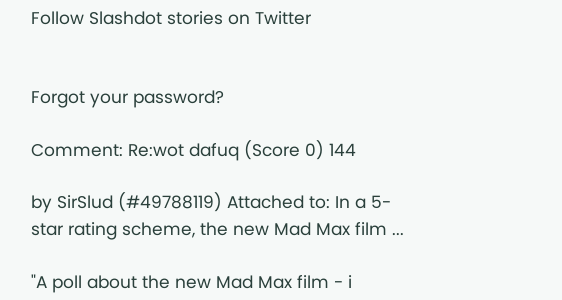Follow Slashdot stories on Twitter


Forgot your password?

Comment: Re:wot dafuq (Score 0) 144

by SirSlud (#49788119) Attached to: In a 5-star rating scheme, the new Mad Max film ...

"A poll about the new Mad Max film - i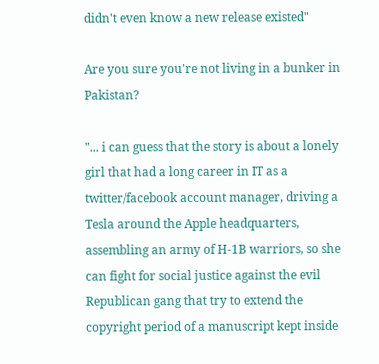didn't even know a new release existed"

Are you sure you're not living in a bunker in Pakistan?

"... i can guess that the story is about a lonely girl that had a long career in IT as a twitter/facebook account manager, driving a Tesla around the Apple headquarters, assembling an army of H-1B warriors, so she can fight for social justice against the evil Republican gang that try to extend the copyright period of a manuscript kept inside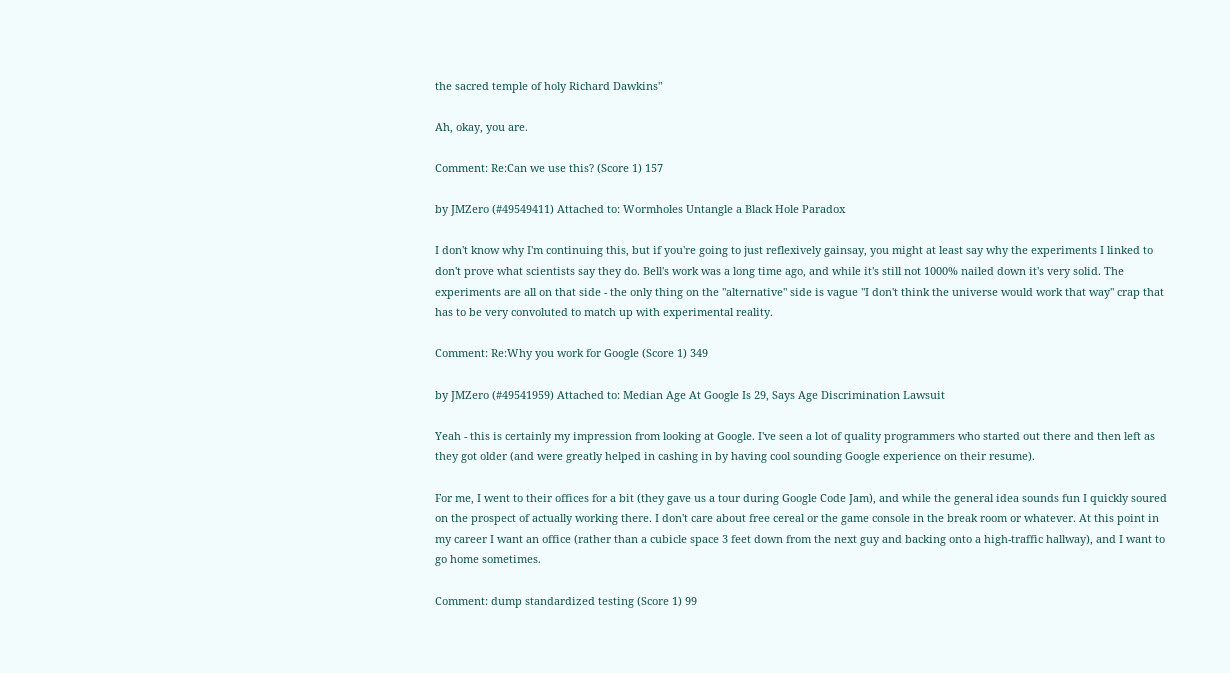the sacred temple of holy Richard Dawkins"

Ah, okay, you are.

Comment: Re:Can we use this? (Score 1) 157

by JMZero (#49549411) Attached to: Wormholes Untangle a Black Hole Paradox

I don't know why I'm continuing this, but if you're going to just reflexively gainsay, you might at least say why the experiments I linked to don't prove what scientists say they do. Bell's work was a long time ago, and while it's still not 1000% nailed down it's very solid. The experiments are all on that side - the only thing on the "alternative" side is vague "I don't think the universe would work that way" crap that has to be very convoluted to match up with experimental reality.

Comment: Re:Why you work for Google (Score 1) 349

by JMZero (#49541959) Attached to: Median Age At Google Is 29, Says Age Discrimination Lawsuit

Yeah - this is certainly my impression from looking at Google. I've seen a lot of quality programmers who started out there and then left as they got older (and were greatly helped in cashing in by having cool sounding Google experience on their resume).

For me, I went to their offices for a bit (they gave us a tour during Google Code Jam), and while the general idea sounds fun I quickly soured on the prospect of actually working there. I don't care about free cereal or the game console in the break room or whatever. At this point in my career I want an office (rather than a cubicle space 3 feet down from the next guy and backing onto a high-traffic hallway), and I want to go home sometimes.

Comment: dump standardized testing (Score 1) 99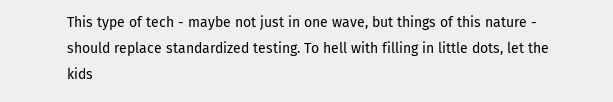This type of tech - maybe not just in one wave, but things of this nature - should replace standardized testing. To hell with filling in little dots, let the kids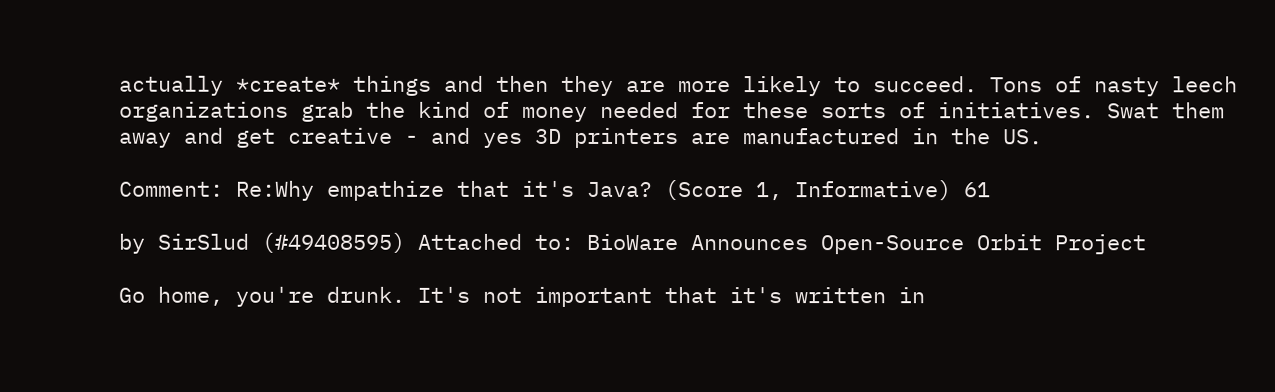actually *create* things and then they are more likely to succeed. Tons of nasty leech organizations grab the kind of money needed for these sorts of initiatives. Swat them away and get creative - and yes 3D printers are manufactured in the US.

Comment: Re:Why empathize that it's Java? (Score 1, Informative) 61

by SirSlud (#49408595) Attached to: BioWare Announces Open-Source Orbit Project

Go home, you're drunk. It's not important that it's written in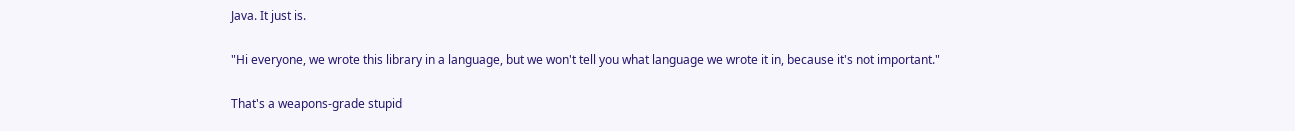Java. It just is.

"Hi everyone, we wrote this library in a language, but we won't tell you what language we wrote it in, because it's not important."

That's a weapons-grade stupid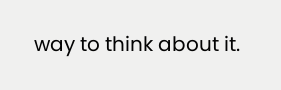way to think about it.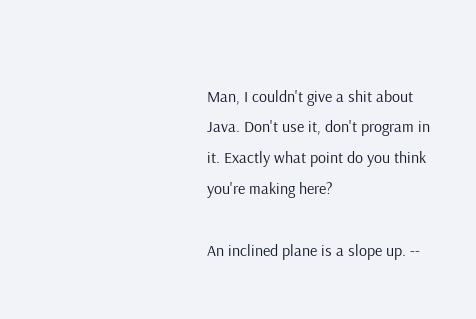Man, I couldn't give a shit about Java. Don't use it, don't program in it. Exactly what point do you think you're making here?

An inclined plane is a slope up. --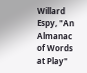Willard Espy, "An Almanac of Words at Play"